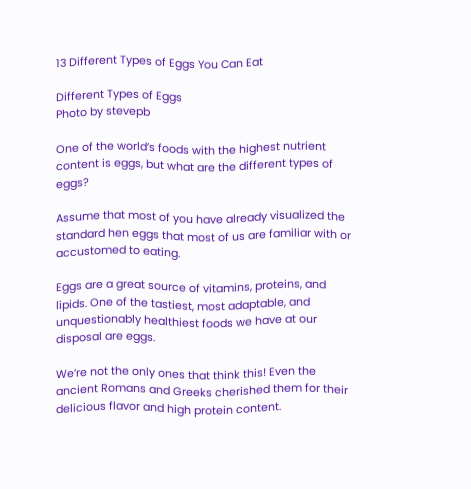13 Different Types of Eggs You Can Eat

Different Types of Eggs
Photo by stevepb

One of the world’s foods with the highest nutrient content is eggs, but what are the different types of eggs?

Assume that most of you have already visualized the standard hen eggs that most of us are familiar with or accustomed to eating.

Eggs are a great source of vitamins, proteins, and lipids. One of the tastiest, most adaptable, and unquestionably healthiest foods we have at our disposal are eggs.

We’re not the only ones that think this! Even the ancient Romans and Greeks cherished them for their delicious flavor and high protein content.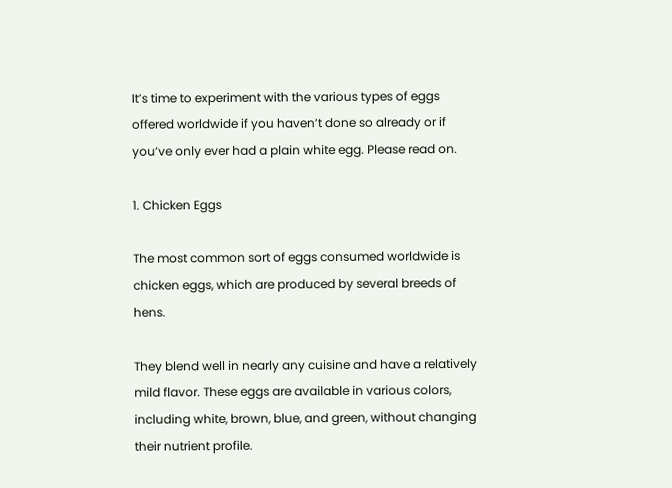It’s time to experiment with the various types of eggs offered worldwide if you haven’t done so already or if you’ve only ever had a plain white egg. Please read on.

1. Chicken Eggs

The most common sort of eggs consumed worldwide is chicken eggs, which are produced by several breeds of hens.

They blend well in nearly any cuisine and have a relatively mild flavor. These eggs are available in various colors, including white, brown, blue, and green, without changing their nutrient profile.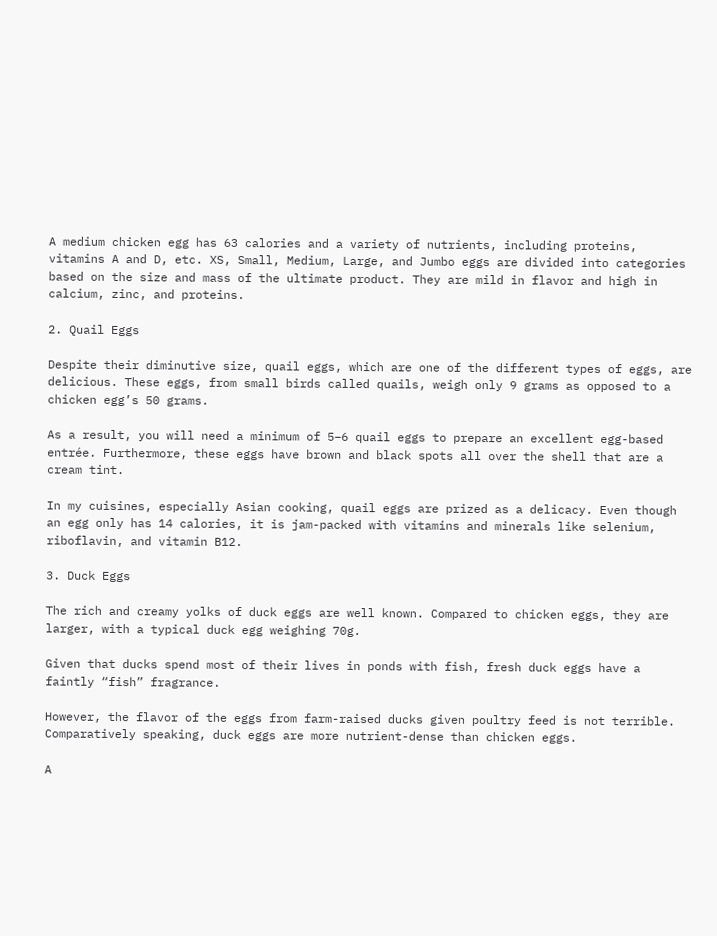A medium chicken egg has 63 calories and a variety of nutrients, including proteins, vitamins A and D, etc. XS, Small, Medium, Large, and Jumbo eggs are divided into categories based on the size and mass of the ultimate product. They are mild in flavor and high in calcium, zinc, and proteins.

2. Quail Eggs

Despite their diminutive size, quail eggs, which are one of the different types of eggs, are delicious. These eggs, from small birds called quails, weigh only 9 grams as opposed to a chicken egg’s 50 grams.

As a result, you will need a minimum of 5–6 quail eggs to prepare an excellent egg-based entrée. Furthermore, these eggs have brown and black spots all over the shell that are a cream tint.

In my cuisines, especially Asian cooking, quail eggs are prized as a delicacy. Even though an egg only has 14 calories, it is jam-packed with vitamins and minerals like selenium, riboflavin, and vitamin B12.

3. Duck Eggs

The rich and creamy yolks of duck eggs are well known. Compared to chicken eggs, they are larger, with a typical duck egg weighing 70g.

Given that ducks spend most of their lives in ponds with fish, fresh duck eggs have a faintly “fish” fragrance.

However, the flavor of the eggs from farm-raised ducks given poultry feed is not terrible. Comparatively speaking, duck eggs are more nutrient-dense than chicken eggs.

A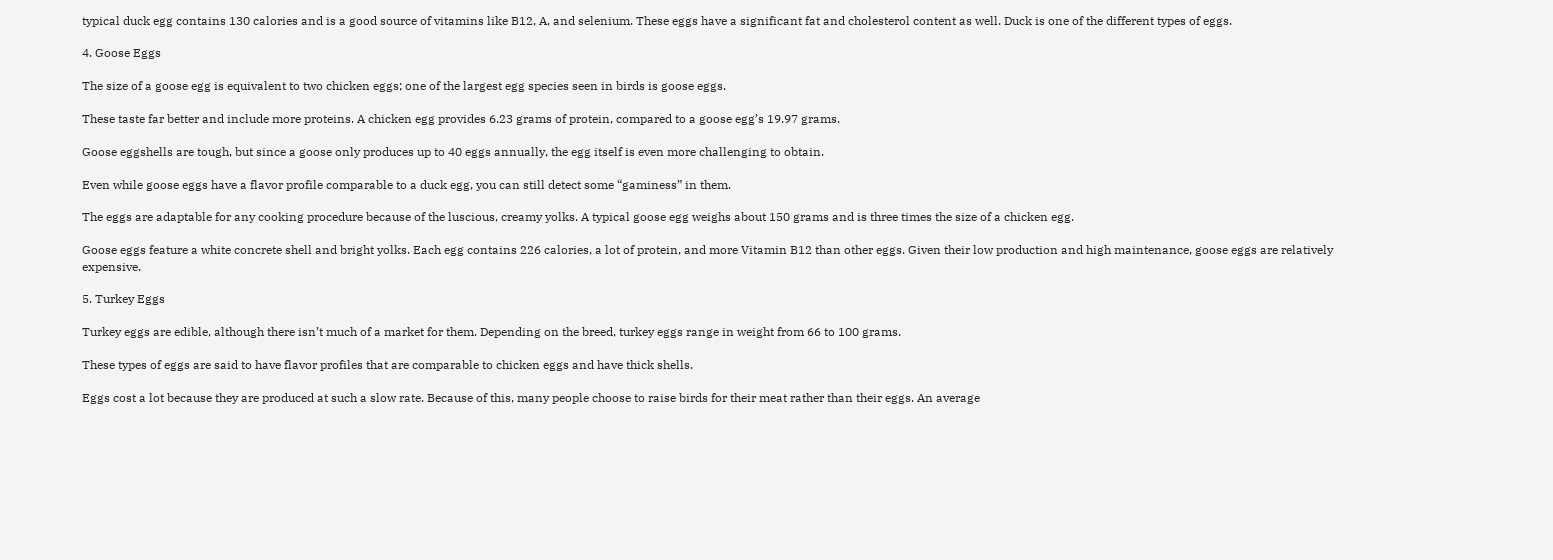typical duck egg contains 130 calories and is a good source of vitamins like B12, A, and selenium. These eggs have a significant fat and cholesterol content as well. Duck is one of the different types of eggs.

4. Goose Eggs

The size of a goose egg is equivalent to two chicken eggs; one of the largest egg species seen in birds is goose eggs.

These taste far better and include more proteins. A chicken egg provides 6.23 grams of protein, compared to a goose egg’s 19.97 grams.

Goose eggshells are tough, but since a goose only produces up to 40 eggs annually, the egg itself is even more challenging to obtain.

Even while goose eggs have a flavor profile comparable to a duck egg, you can still detect some “gaminess” in them.

The eggs are adaptable for any cooking procedure because of the luscious, creamy yolks. A typical goose egg weighs about 150 grams and is three times the size of a chicken egg.

Goose eggs feature a white concrete shell and bright yolks. Each egg contains 226 calories, a lot of protein, and more Vitamin B12 than other eggs. Given their low production and high maintenance, goose eggs are relatively expensive.

5. Turkey Eggs

Turkey eggs are edible, although there isn’t much of a market for them. Depending on the breed, turkey eggs range in weight from 66 to 100 grams.

These types of eggs are said to have flavor profiles that are comparable to chicken eggs and have thick shells.

Eggs cost a lot because they are produced at such a slow rate. Because of this, many people choose to raise birds for their meat rather than their eggs. An average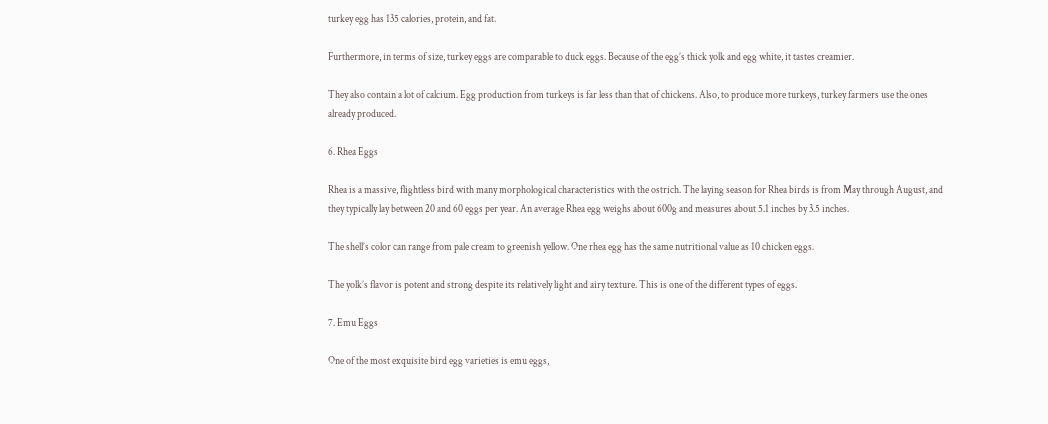turkey egg has 135 calories, protein, and fat.

Furthermore, in terms of size, turkey eggs are comparable to duck eggs. Because of the egg’s thick yolk and egg white, it tastes creamier.

They also contain a lot of calcium. Egg production from turkeys is far less than that of chickens. Also, to produce more turkeys, turkey farmers use the ones already produced.

6. Rhea Eggs

Rhea is a massive, flightless bird with many morphological characteristics with the ostrich. The laying season for Rhea birds is from May through August, and they typically lay between 20 and 60 eggs per year. An average Rhea egg weighs about 600g and measures about 5.1 inches by 3.5 inches.

The shell’s color can range from pale cream to greenish yellow. One rhea egg has the same nutritional value as 10 chicken eggs.

The yolk’s flavor is potent and strong despite its relatively light and airy texture. This is one of the different types of eggs.

7. Emu Eggs

One of the most exquisite bird egg varieties is emu eggs,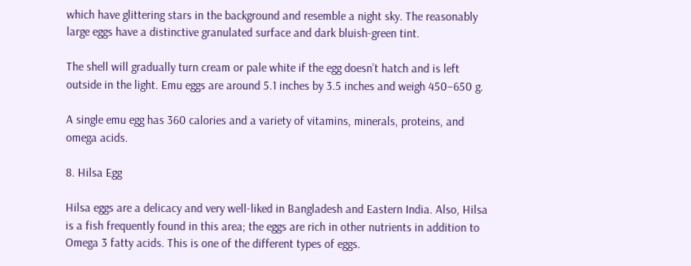which have glittering stars in the background and resemble a night sky. The reasonably large eggs have a distinctive granulated surface and dark bluish-green tint.

The shell will gradually turn cream or pale white if the egg doesn’t hatch and is left outside in the light. Emu eggs are around 5.1 inches by 3.5 inches and weigh 450–650 g.

A single emu egg has 360 calories and a variety of vitamins, minerals, proteins, and omega acids.

8. Hilsa Egg

Hilsa eggs are a delicacy and very well-liked in Bangladesh and Eastern India. Also, Hilsa is a fish frequently found in this area; the eggs are rich in other nutrients in addition to Omega 3 fatty acids. This is one of the different types of eggs.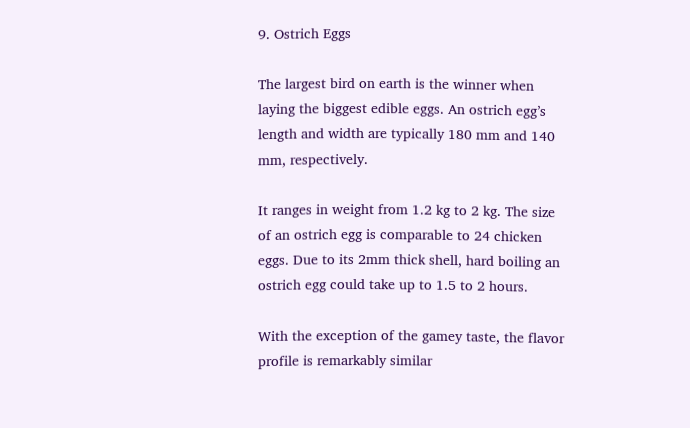9. Ostrich Eggs

The largest bird on earth is the winner when laying the biggest edible eggs. An ostrich egg’s length and width are typically 180 mm and 140 mm, respectively.

It ranges in weight from 1.2 kg to 2 kg. The size of an ostrich egg is comparable to 24 chicken eggs. Due to its 2mm thick shell, hard boiling an ostrich egg could take up to 1.5 to 2 hours.

With the exception of the gamey taste, the flavor profile is remarkably similar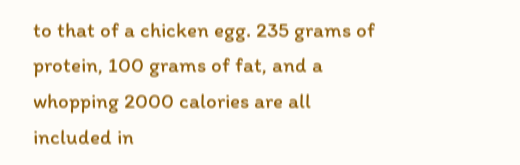to that of a chicken egg. 235 grams of protein, 100 grams of fat, and a whopping 2000 calories are all included in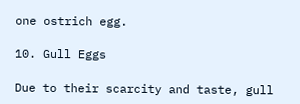one ostrich egg.

10. Gull Eggs

Due to their scarcity and taste, gull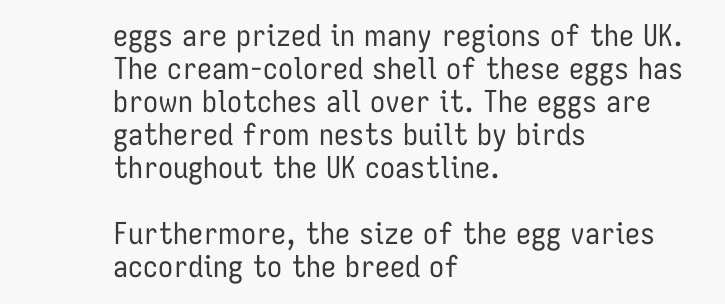eggs are prized in many regions of the UK. The cream-colored shell of these eggs has brown blotches all over it. The eggs are gathered from nests built by birds throughout the UK coastline.

Furthermore, the size of the egg varies according to the breed of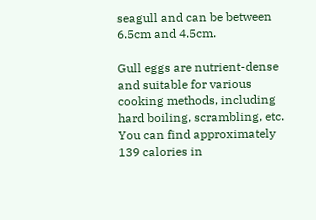seagull and can be between 6.5cm and 4.5cm.

Gull eggs are nutrient-dense and suitable for various cooking methods, including hard boiling, scrambling, etc. You can find approximately 139 calories in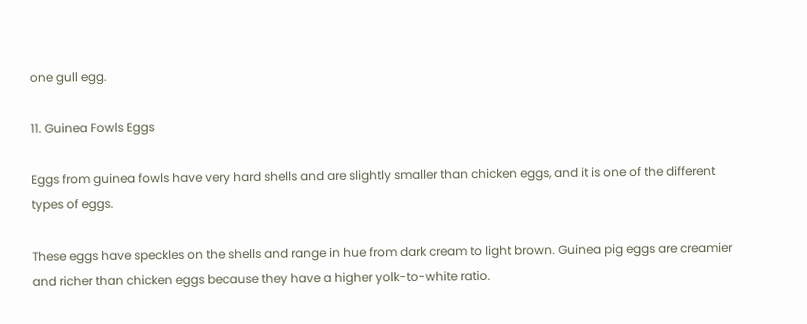one gull egg.

11. Guinea Fowls Eggs

Eggs from guinea fowls have very hard shells and are slightly smaller than chicken eggs, and it is one of the different types of eggs.

These eggs have speckles on the shells and range in hue from dark cream to light brown. Guinea pig eggs are creamier and richer than chicken eggs because they have a higher yolk-to-white ratio.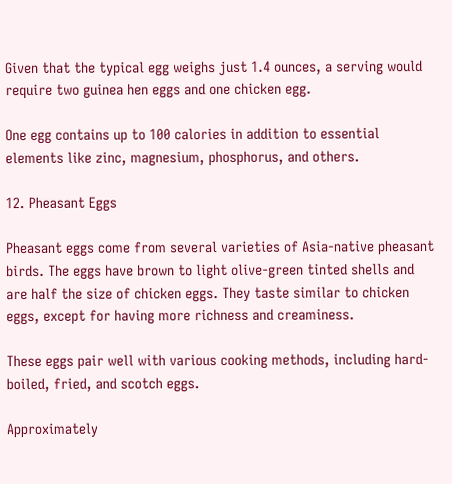Given that the typical egg weighs just 1.4 ounces, a serving would require two guinea hen eggs and one chicken egg.

One egg contains up to 100 calories in addition to essential elements like zinc, magnesium, phosphorus, and others.

12. Pheasant Eggs

Pheasant eggs come from several varieties of Asia-native pheasant birds. The eggs have brown to light olive-green tinted shells and are half the size of chicken eggs. They taste similar to chicken eggs, except for having more richness and creaminess.

These eggs pair well with various cooking methods, including hard-boiled, fried, and scotch eggs.

Approximately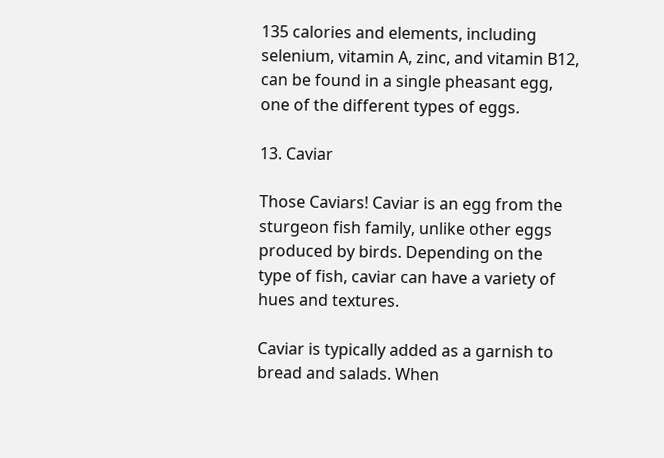135 calories and elements, including selenium, vitamin A, zinc, and vitamin B12, can be found in a single pheasant egg, one of the different types of eggs.

13. Caviar

Those Caviars! Caviar is an egg from the sturgeon fish family, unlike other eggs produced by birds. Depending on the type of fish, caviar can have a variety of hues and textures.

Caviar is typically added as a garnish to bread and salads. When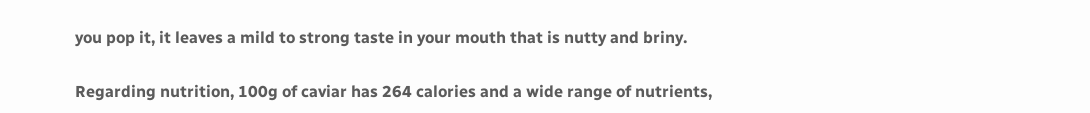you pop it, it leaves a mild to strong taste in your mouth that is nutty and briny.

Regarding nutrition, 100g of caviar has 264 calories and a wide range of nutrients,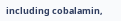including cobalamin,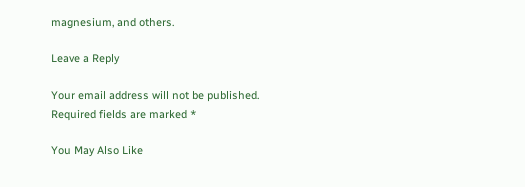magnesium, and others.

Leave a Reply

Your email address will not be published. Required fields are marked *

You May Also Like